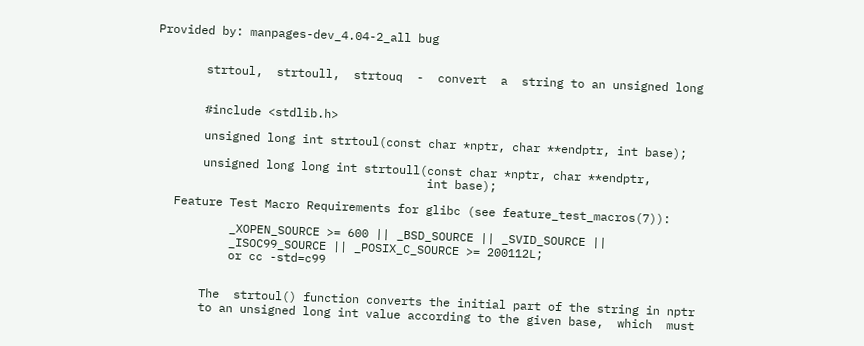Provided by: manpages-dev_4.04-2_all bug


       strtoul,  strtoull,  strtouq  -  convert  a  string to an unsigned long


       #include <stdlib.h>

       unsigned long int strtoul(const char *nptr, char **endptr, int base);

       unsigned long long int strtoull(const char *nptr, char **endptr,
                                       int base);

   Feature Test Macro Requirements for glibc (see feature_test_macros(7)):

           _XOPEN_SOURCE >= 600 || _BSD_SOURCE || _SVID_SOURCE ||
           _ISOC99_SOURCE || _POSIX_C_SOURCE >= 200112L;
           or cc -std=c99


       The  strtoul() function converts the initial part of the string in nptr
       to an unsigned long int value according to the given base,  which  must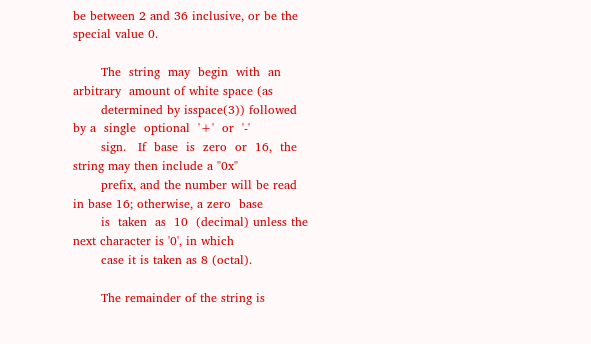be between 2 and 36 inclusive, or be the special value 0.

       The  string  may  begin  with  an  arbitrary  amount of white space (as
       determined by isspace(3)) followed by a  single  optional  '+'  or  '-'
       sign.   If  base  is  zero  or  16,  the string may then include a "0x"
       prefix, and the number will be read in base 16; otherwise, a zero  base
       is  taken  as  10  (decimal) unless the next character is '0', in which
       case it is taken as 8 (octal).

       The remainder of the string is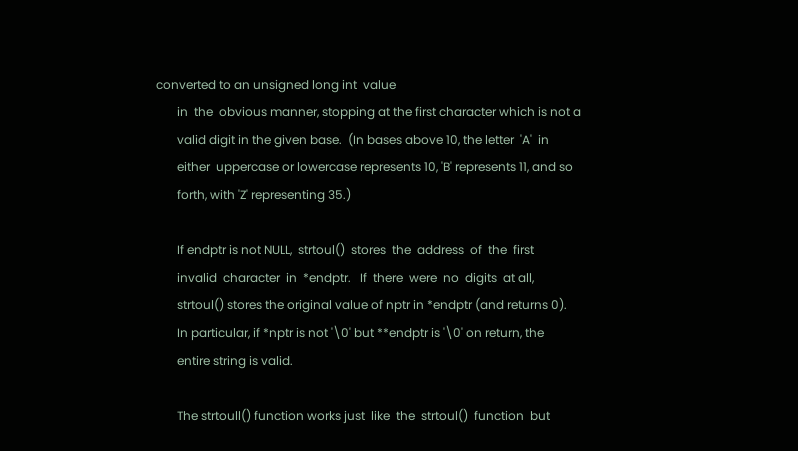converted to an unsigned long int  value
       in  the  obvious manner, stopping at the first character which is not a
       valid digit in the given base.  (In bases above 10, the letter  'A'  in
       either  uppercase or lowercase represents 10, 'B' represents 11, and so
       forth, with 'Z' representing 35.)

       If endptr is not NULL,  strtoul()  stores  the  address  of  the  first
       invalid  character  in  *endptr.   If  there  were  no  digits  at all,
       strtoul() stores the original value of nptr in *endptr (and returns 0).
       In particular, if *nptr is not '\0' but **endptr is '\0' on return, the
       entire string is valid.

       The strtoull() function works just  like  the  strtoul()  function  but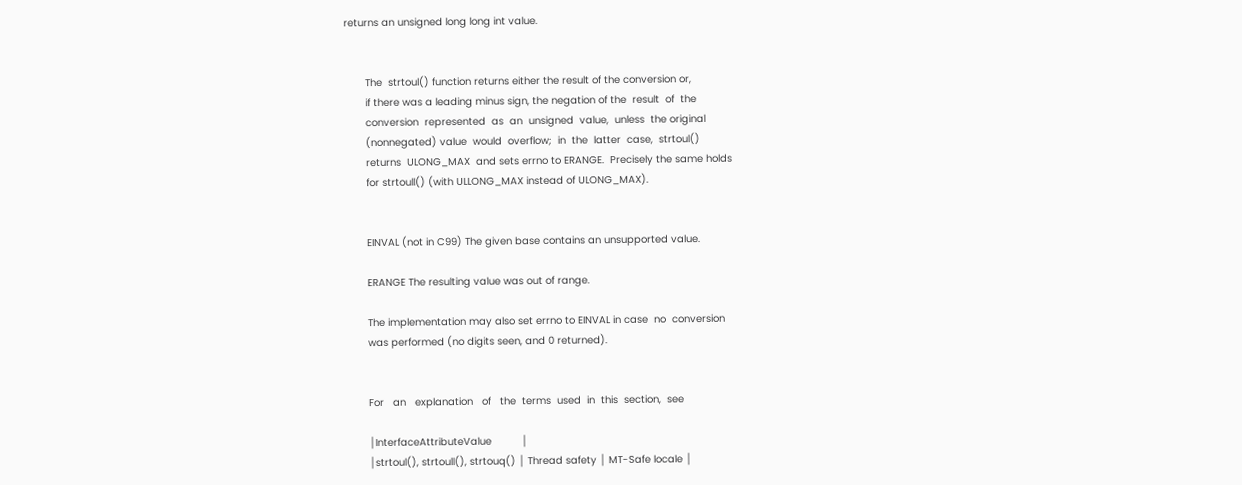returns an unsigned long long int value.


       The  strtoul() function returns either the result of the conversion or,
       if there was a leading minus sign, the negation of the  result  of  the
       conversion  represented  as  an  unsigned  value,  unless  the original
       (nonnegated) value  would  overflow;  in  the  latter  case,  strtoul()
       returns  ULONG_MAX  and sets errno to ERANGE.  Precisely the same holds
       for strtoull() (with ULLONG_MAX instead of ULONG_MAX).


       EINVAL (not in C99) The given base contains an unsupported value.

       ERANGE The resulting value was out of range.

       The implementation may also set errno to EINVAL in case  no  conversion
       was performed (no digits seen, and 0 returned).


       For   an   explanation   of   the  terms  used  in  this  section,  see

       │InterfaceAttributeValue          │
       │strtoul(), strtoull(), strtouq() │ Thread safety │ MT-Safe locale │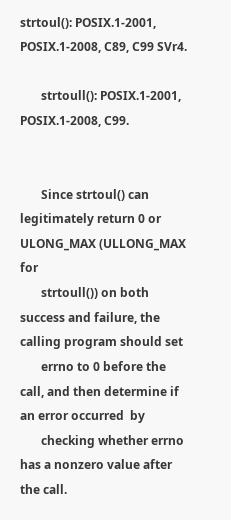strtoul(): POSIX.1-2001, POSIX.1-2008, C89, C99 SVr4.

       strtoull(): POSIX.1-2001, POSIX.1-2008, C99.


       Since strtoul() can legitimately return 0 or ULONG_MAX (ULLONG_MAX  for
       strtoull()) on both success and failure, the calling program should set
       errno to 0 before the call, and then determine if an error occurred  by
       checking whether errno has a nonzero value after the call.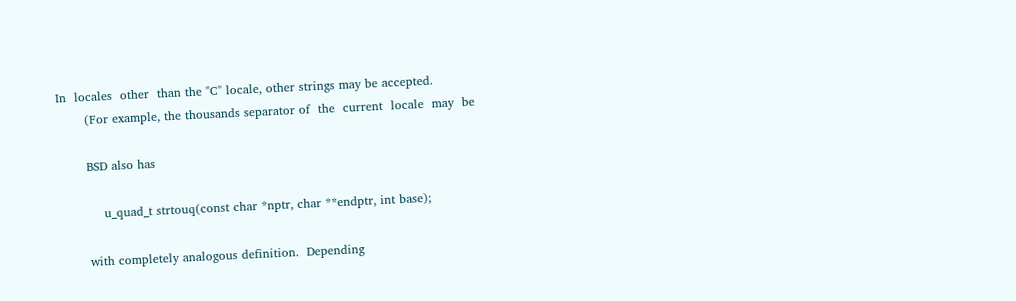In  locales  other  than the "C" locale, other strings may be accepted.
       (For example, the thousands separator of  the  current  locale  may  be

       BSD also has

           u_quad_t strtouq(const char *nptr, char **endptr, int base);

       with completely analogous definition.  Depending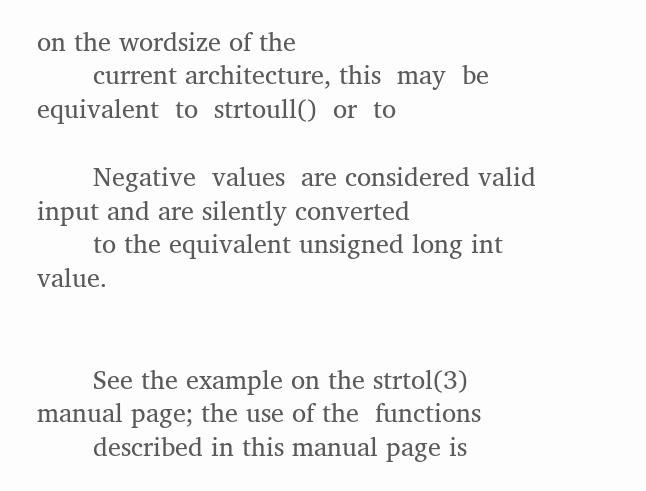on the wordsize of the
       current architecture, this  may  be  equivalent  to  strtoull()  or  to

       Negative  values  are considered valid input and are silently converted
       to the equivalent unsigned long int value.


       See the example on the strtol(3) manual page; the use of the  functions
       described in this manual page is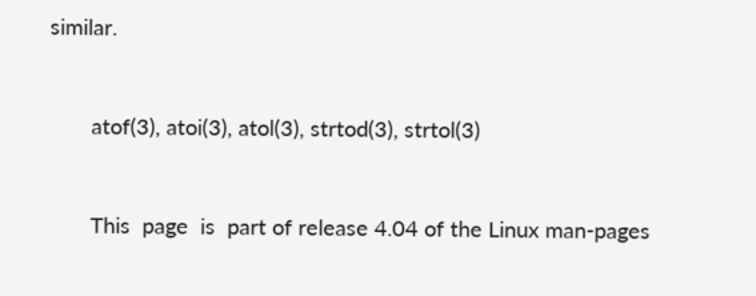similar.


       atof(3), atoi(3), atol(3), strtod(3), strtol(3)


       This  page  is  part of release 4.04 of the Linux man-pages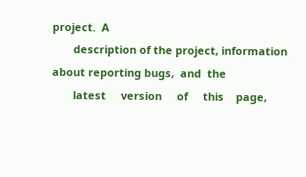project.  A
       description of the project, information about reporting bugs,  and  the
       latest     version     of     this    page,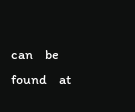can    be    found    at